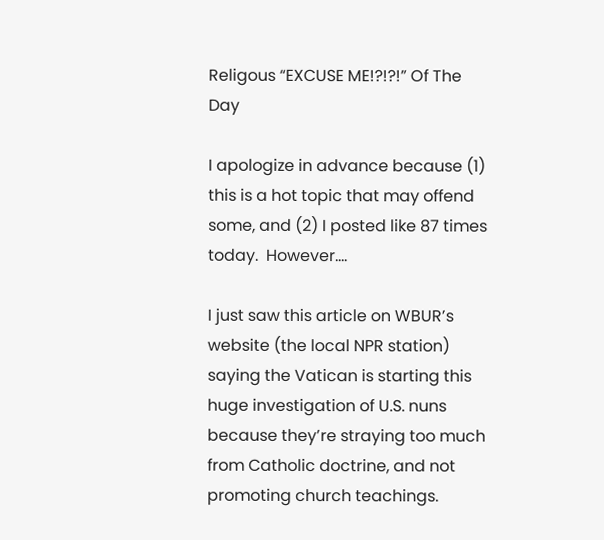Religous “EXCUSE ME!?!?!” Of The Day

I apologize in advance because (1) this is a hot topic that may offend some, and (2) I posted like 87 times today.  However….

I just saw this article on WBUR’s website (the local NPR station) saying the Vatican is starting this huge investigation of U.S. nuns because they’re straying too much from Catholic doctrine, and not promoting church teachings.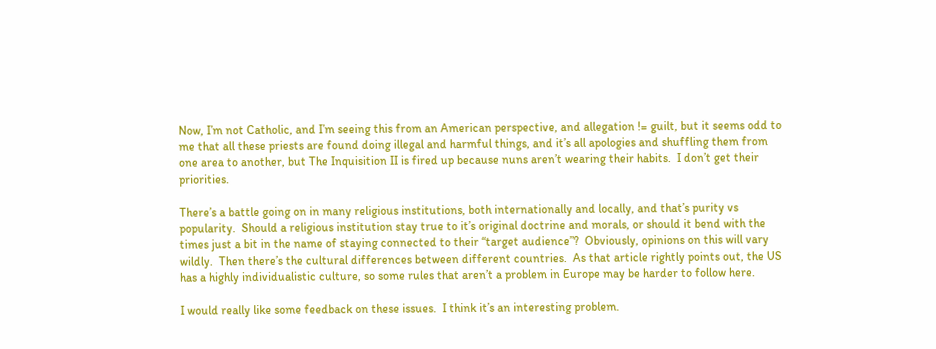Now, I’m not Catholic, and I’m seeing this from an American perspective, and allegation != guilt, but it seems odd to me that all these priests are found doing illegal and harmful things, and it’s all apologies and shuffling them from one area to another, but The Inquisition II is fired up because nuns aren’t wearing their habits.  I don’t get their priorities.

There’s a battle going on in many religious institutions, both internationally and locally, and that’s purity vs popularity.  Should a religious institution stay true to it’s original doctrine and morals, or should it bend with the times just a bit in the name of staying connected to their “target audience”?  Obviously, opinions on this will vary wildly.  Then there’s the cultural differences between different countries.  As that article rightly points out, the US has a highly individualistic culture, so some rules that aren’t a problem in Europe may be harder to follow here.

I would really like some feedback on these issues.  I think it’s an interesting problem.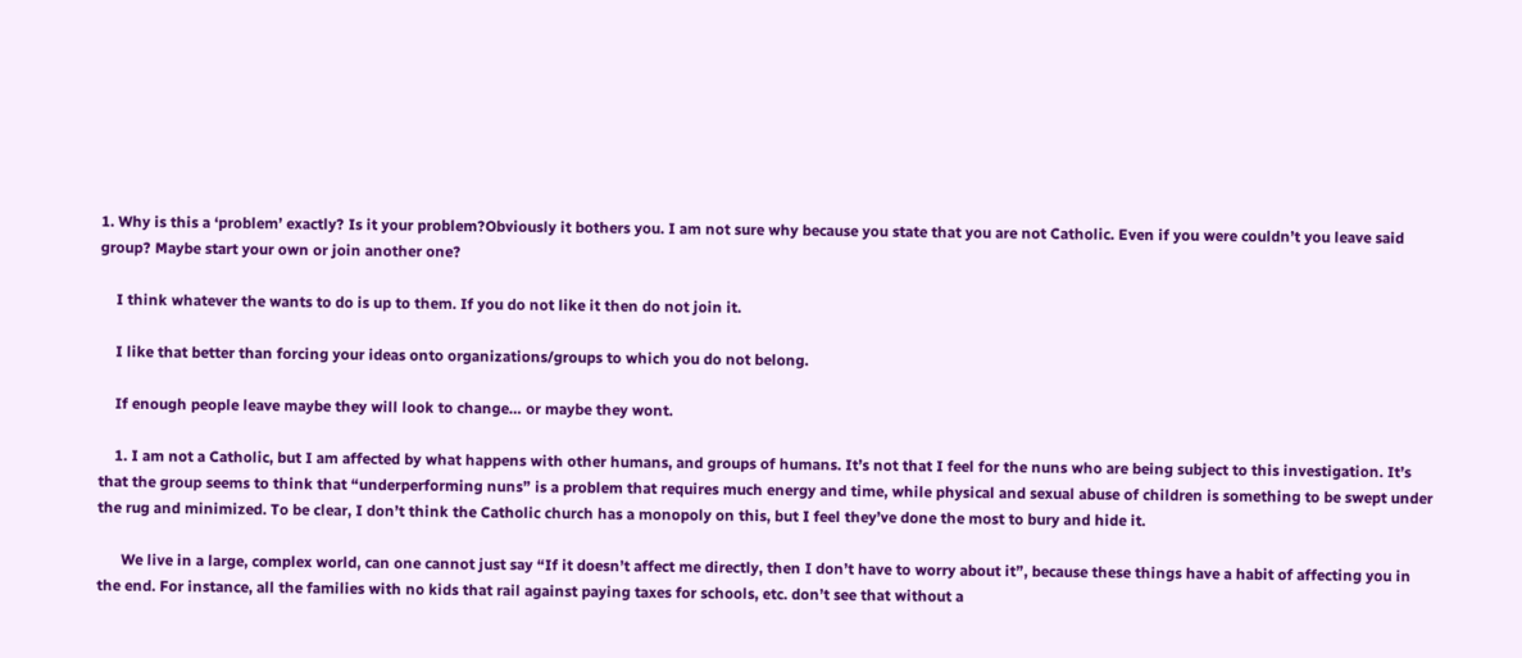1. Why is this a ‘problem’ exactly? Is it your problem?Obviously it bothers you. I am not sure why because you state that you are not Catholic. Even if you were couldn’t you leave said group? Maybe start your own or join another one?

    I think whatever the wants to do is up to them. If you do not like it then do not join it.

    I like that better than forcing your ideas onto organizations/groups to which you do not belong.

    If enough people leave maybe they will look to change… or maybe they wont.

    1. I am not a Catholic, but I am affected by what happens with other humans, and groups of humans. It’s not that I feel for the nuns who are being subject to this investigation. It’s that the group seems to think that “underperforming nuns” is a problem that requires much energy and time, while physical and sexual abuse of children is something to be swept under the rug and minimized. To be clear, I don’t think the Catholic church has a monopoly on this, but I feel they’ve done the most to bury and hide it.

      We live in a large, complex world, can one cannot just say “If it doesn’t affect me directly, then I don’t have to worry about it”, because these things have a habit of affecting you in the end. For instance, all the families with no kids that rail against paying taxes for schools, etc. don’t see that without a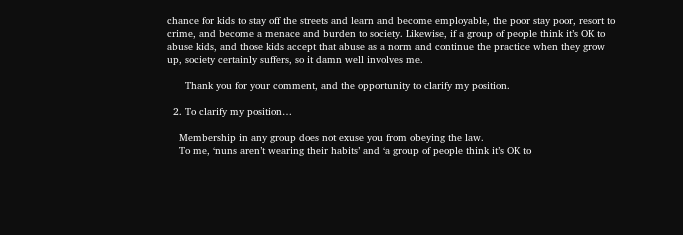chance for kids to stay off the streets and learn and become employable, the poor stay poor, resort to crime, and become a menace and burden to society. Likewise, if a group of people think it’s OK to abuse kids, and those kids accept that abuse as a norm and continue the practice when they grow up, society certainly suffers, so it damn well involves me.

      Thank you for your comment, and the opportunity to clarify my position.

  2. To clarify my position…

    Membership in any group does not exuse you from obeying the law.
    To me, ‘nuns aren’t wearing their habits’ and ‘a group of people think it’s OK to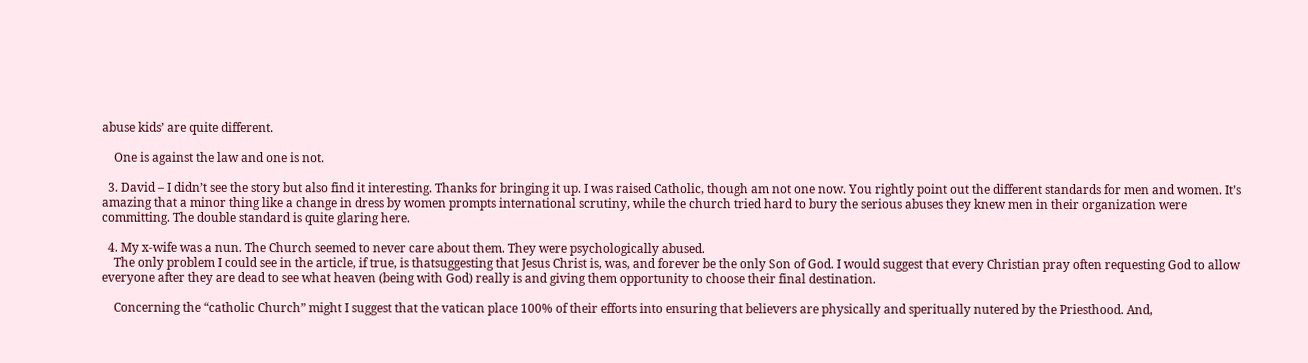abuse kids’ are quite different.

    One is against the law and one is not.

  3. David – I didn’t see the story but also find it interesting. Thanks for bringing it up. I was raised Catholic, though am not one now. You rightly point out the different standards for men and women. It’s amazing that a minor thing like a change in dress by women prompts international scrutiny, while the church tried hard to bury the serious abuses they knew men in their organization were committing. The double standard is quite glaring here.

  4. My x-wife was a nun. The Church seemed to never care about them. They were psychologically abused.
    The only problem I could see in the article, if true, is thatsuggesting that Jesus Christ is, was, and forever be the only Son of God. I would suggest that every Christian pray often requesting God to allow everyone after they are dead to see what heaven (being with God) really is and giving them opportunity to choose their final destination.

    Concerning the “catholic Church” might I suggest that the vatican place 100% of their efforts into ensuring that believers are physically and speritually nutered by the Priesthood. And,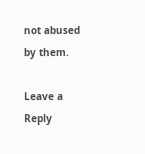not abused by them.

Leave a Reply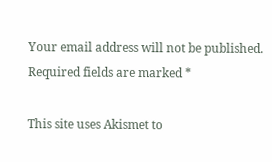Your email address will not be published. Required fields are marked *

This site uses Akismet to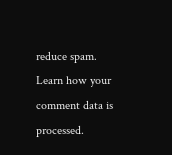reduce spam. Learn how your comment data is processed.